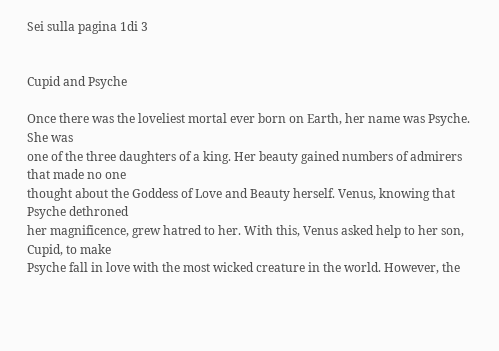Sei sulla pagina 1di 3


Cupid and Psyche

Once there was the loveliest mortal ever born on Earth, her name was Psyche. She was
one of the three daughters of a king. Her beauty gained numbers of admirers that made no one
thought about the Goddess of Love and Beauty herself. Venus, knowing that Psyche dethroned
her magnificence, grew hatred to her. With this, Venus asked help to her son, Cupid, to make
Psyche fall in love with the most wicked creature in the world. However, the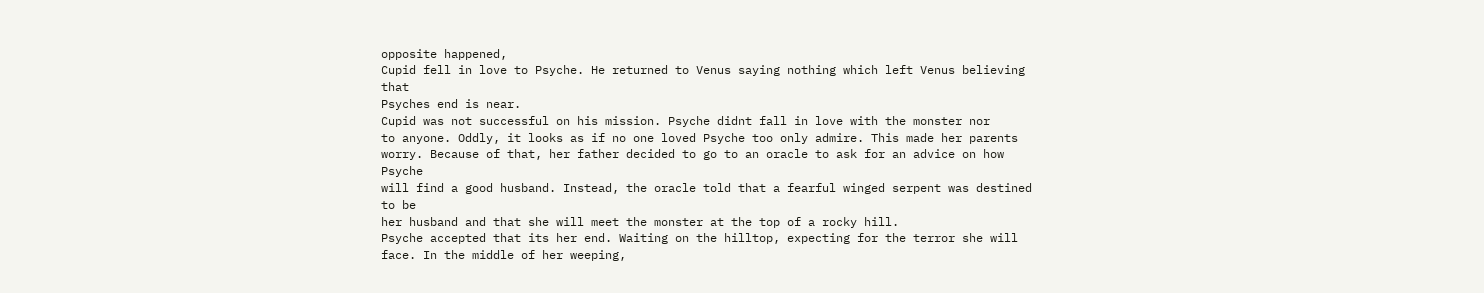opposite happened,
Cupid fell in love to Psyche. He returned to Venus saying nothing which left Venus believing that
Psyches end is near.
Cupid was not successful on his mission. Psyche didnt fall in love with the monster nor
to anyone. Oddly, it looks as if no one loved Psyche too only admire. This made her parents
worry. Because of that, her father decided to go to an oracle to ask for an advice on how Psyche
will find a good husband. Instead, the oracle told that a fearful winged serpent was destined to be
her husband and that she will meet the monster at the top of a rocky hill.
Psyche accepted that its her end. Waiting on the hilltop, expecting for the terror she will
face. In the middle of her weeping,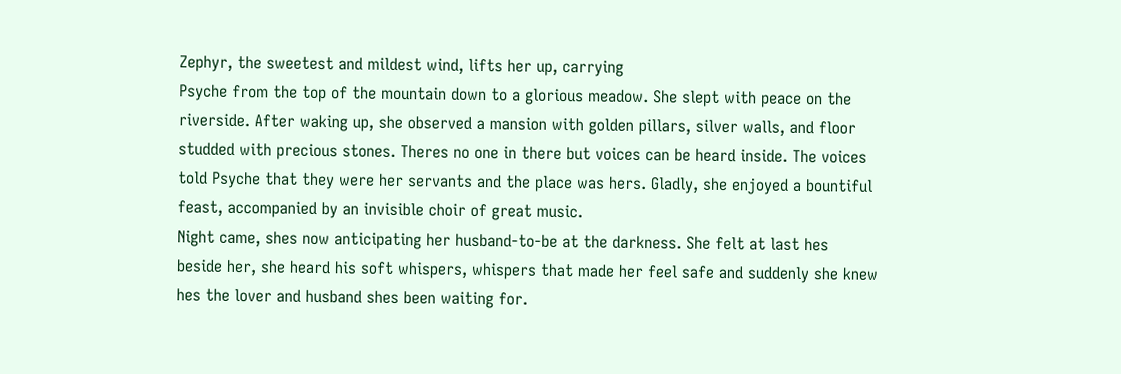Zephyr, the sweetest and mildest wind, lifts her up, carrying
Psyche from the top of the mountain down to a glorious meadow. She slept with peace on the
riverside. After waking up, she observed a mansion with golden pillars, silver walls, and floor
studded with precious stones. Theres no one in there but voices can be heard inside. The voices
told Psyche that they were her servants and the place was hers. Gladly, she enjoyed a bountiful
feast, accompanied by an invisible choir of great music.
Night came, shes now anticipating her husband-to-be at the darkness. She felt at last hes
beside her, she heard his soft whispers, whispers that made her feel safe and suddenly she knew
hes the lover and husband shes been waiting for.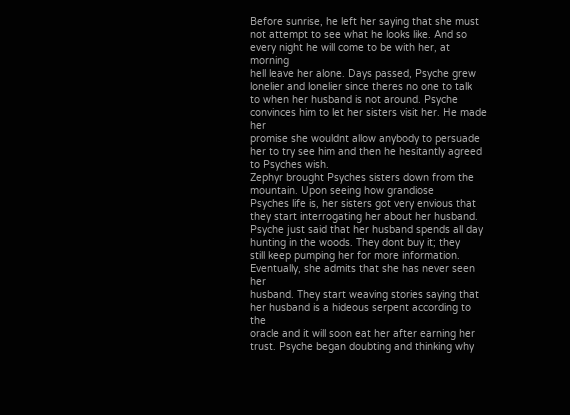Before sunrise, he left her saying that she must
not attempt to see what he looks like. And so every night he will come to be with her, at morning
hell leave her alone. Days passed, Psyche grew lonelier and lonelier since theres no one to talk
to when her husband is not around. Psyche convinces him to let her sisters visit her. He made her
promise she wouldnt allow anybody to persuade her to try see him and then he hesitantly agreed
to Psyches wish.
Zephyr brought Psyches sisters down from the mountain. Upon seeing how grandiose
Psyches life is, her sisters got very envious that they start interrogating her about her husband.
Psyche just said that her husband spends all day hunting in the woods. They dont buy it; they
still keep pumping her for more information. Eventually, she admits that she has never seen her
husband. They start weaving stories saying that her husband is a hideous serpent according to the
oracle and it will soon eat her after earning her trust. Psyche began doubting and thinking why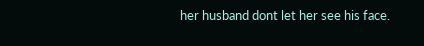her husband dont let her see his face.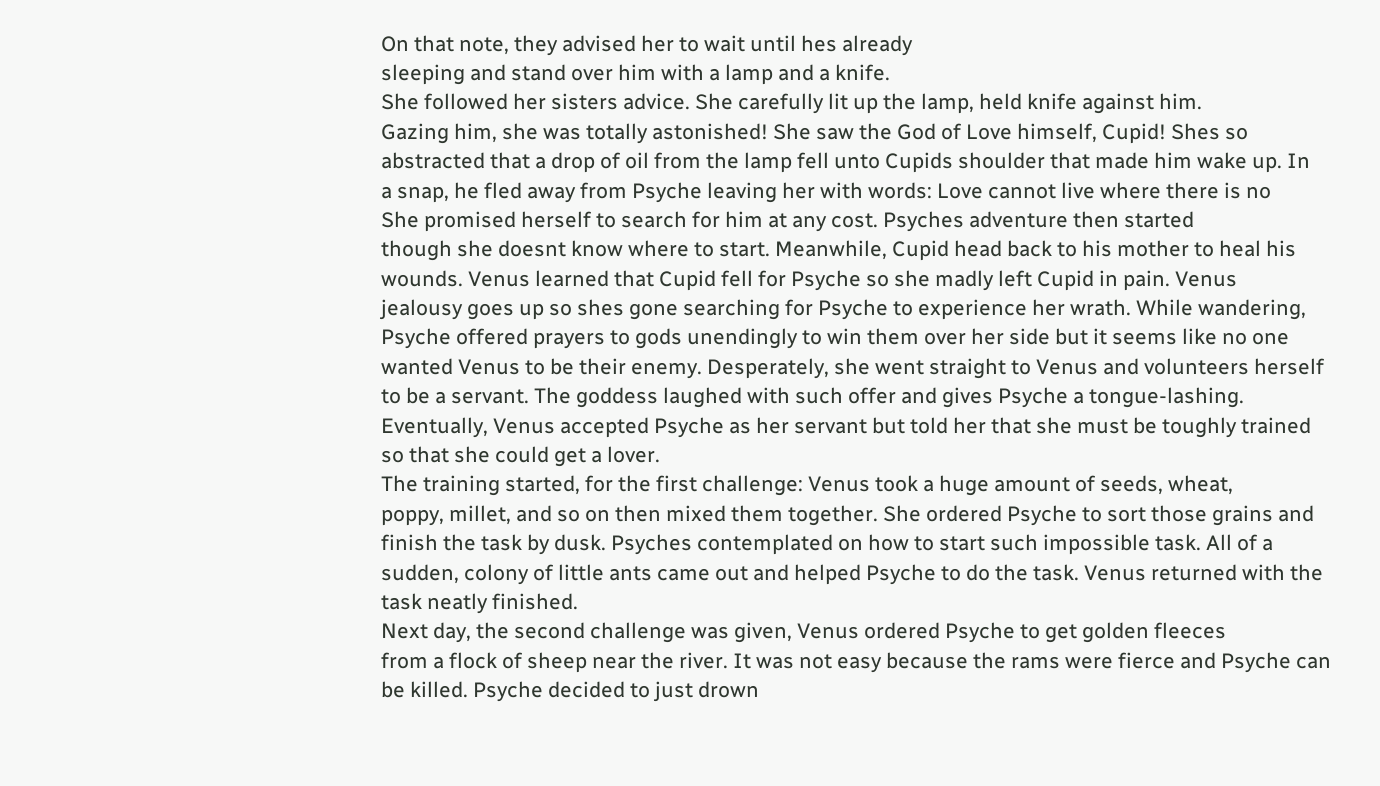On that note, they advised her to wait until hes already
sleeping and stand over him with a lamp and a knife.
She followed her sisters advice. She carefully lit up the lamp, held knife against him.
Gazing him, she was totally astonished! She saw the God of Love himself, Cupid! Shes so
abstracted that a drop of oil from the lamp fell unto Cupids shoulder that made him wake up. In
a snap, he fled away from Psyche leaving her with words: Love cannot live where there is no
She promised herself to search for him at any cost. Psyches adventure then started
though she doesnt know where to start. Meanwhile, Cupid head back to his mother to heal his
wounds. Venus learned that Cupid fell for Psyche so she madly left Cupid in pain. Venus
jealousy goes up so shes gone searching for Psyche to experience her wrath. While wandering,
Psyche offered prayers to gods unendingly to win them over her side but it seems like no one
wanted Venus to be their enemy. Desperately, she went straight to Venus and volunteers herself
to be a servant. The goddess laughed with such offer and gives Psyche a tongue-lashing.
Eventually, Venus accepted Psyche as her servant but told her that she must be toughly trained
so that she could get a lover.
The training started, for the first challenge: Venus took a huge amount of seeds, wheat,
poppy, millet, and so on then mixed them together. She ordered Psyche to sort those grains and
finish the task by dusk. Psyches contemplated on how to start such impossible task. All of a
sudden, colony of little ants came out and helped Psyche to do the task. Venus returned with the
task neatly finished.
Next day, the second challenge was given, Venus ordered Psyche to get golden fleeces
from a flock of sheep near the river. It was not easy because the rams were fierce and Psyche can
be killed. Psyche decided to just drown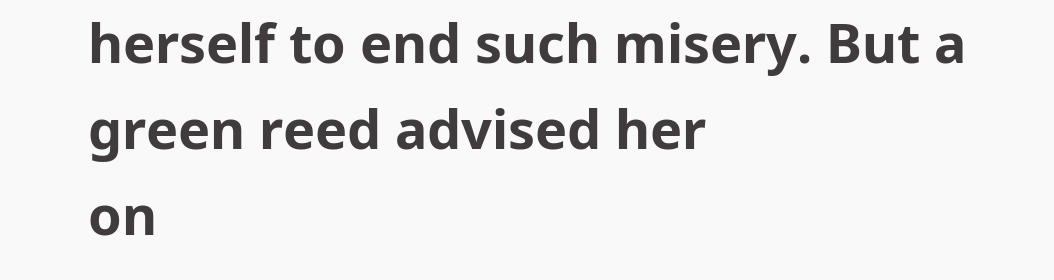herself to end such misery. But a green reed advised her
on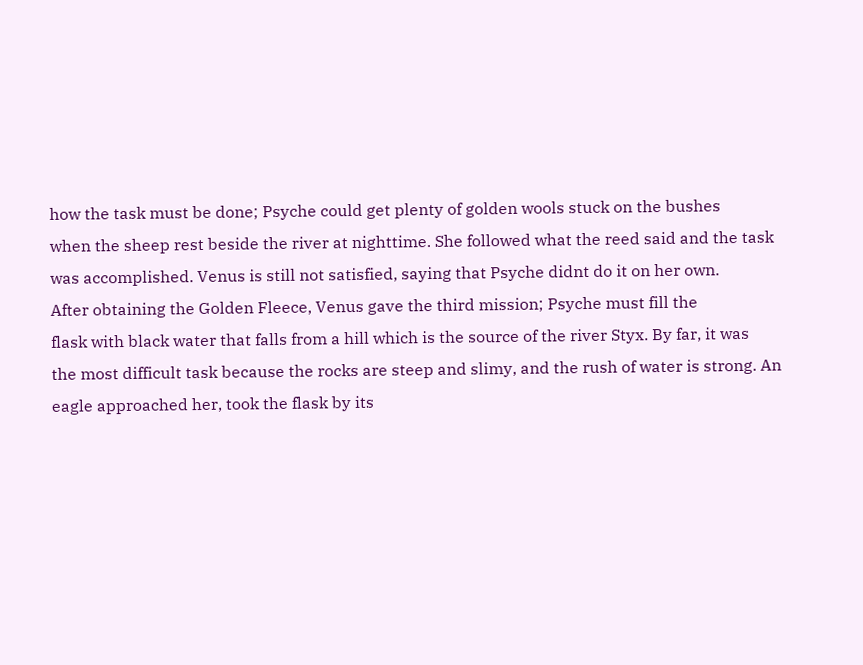how the task must be done; Psyche could get plenty of golden wools stuck on the bushes
when the sheep rest beside the river at nighttime. She followed what the reed said and the task
was accomplished. Venus is still not satisfied, saying that Psyche didnt do it on her own.
After obtaining the Golden Fleece, Venus gave the third mission; Psyche must fill the
flask with black water that falls from a hill which is the source of the river Styx. By far, it was
the most difficult task because the rocks are steep and slimy, and the rush of water is strong. An
eagle approached her, took the flask by its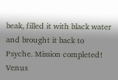beak, filled it with black water and brought it back to
Psyche. Mission completed!
Venus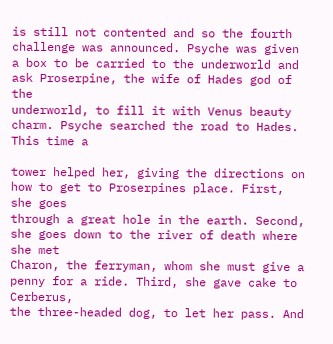is still not contented and so the fourth challenge was announced. Psyche was given
a box to be carried to the underworld and ask Proserpine, the wife of Hades god of the
underworld, to fill it with Venus beauty charm. Psyche searched the road to Hades. This time a

tower helped her, giving the directions on how to get to Proserpines place. First, she goes
through a great hole in the earth. Second, she goes down to the river of death where she met
Charon, the ferryman, whom she must give a penny for a ride. Third, she gave cake to Cerberus,
the three-headed dog, to let her pass. And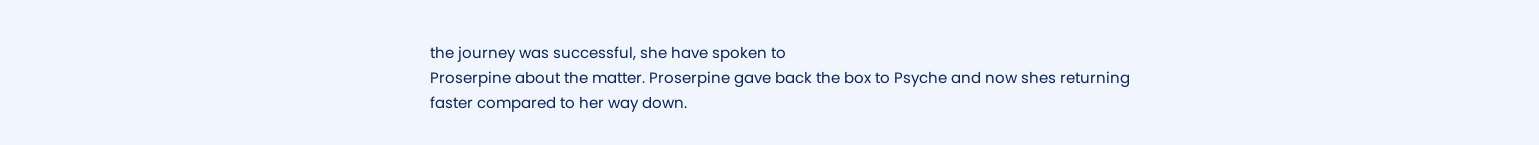the journey was successful, she have spoken to
Proserpine about the matter. Proserpine gave back the box to Psyche and now shes returning
faster compared to her way down.